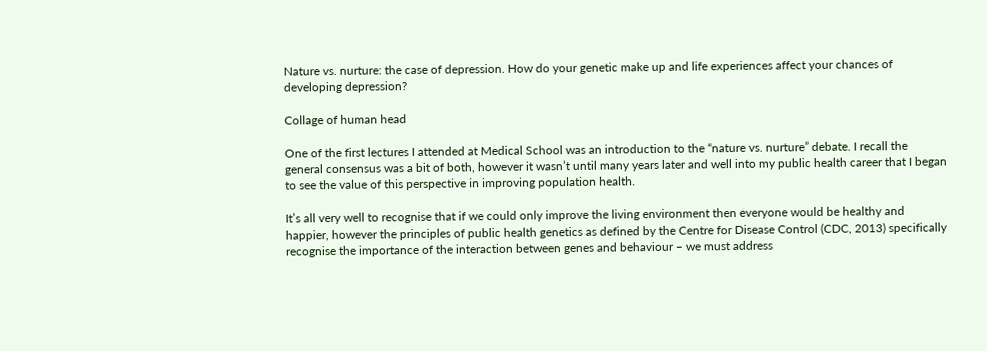Nature vs. nurture: the case of depression. How do your genetic make up and life experiences affect your chances of developing depression?

Collage of human head

One of the first lectures I attended at Medical School was an introduction to the “nature vs. nurture” debate. I recall the general consensus was a bit of both, however it wasn’t until many years later and well into my public health career that I began to see the value of this perspective in improving population health.

It’s all very well to recognise that if we could only improve the living environment then everyone would be healthy and happier, however the principles of public health genetics as defined by the Centre for Disease Control (CDC, 2013) specifically recognise the importance of the interaction between genes and behaviour – we must address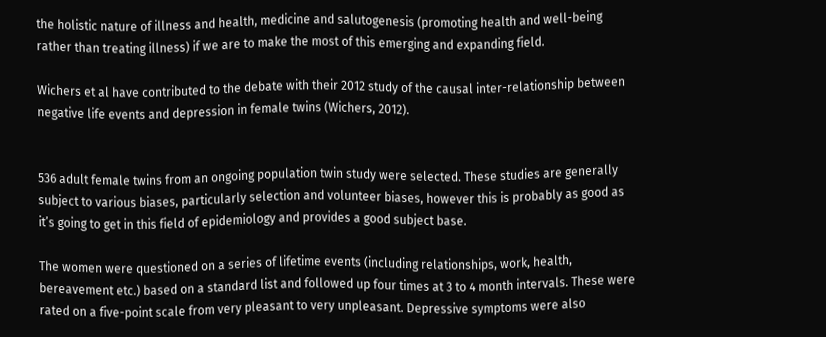the holistic nature of illness and health, medicine and salutogenesis (promoting health and well-being rather than treating illness) if we are to make the most of this emerging and expanding field.

Wichers et al have contributed to the debate with their 2012 study of the causal inter-relationship between negative life events and depression in female twins (Wichers, 2012).


536 adult female twins from an ongoing population twin study were selected. These studies are generally subject to various biases, particularly selection and volunteer biases, however this is probably as good as it’s going to get in this field of epidemiology and provides a good subject base.

The women were questioned on a series of lifetime events (including relationships, work, health, bereavement etc.) based on a standard list and followed up four times at 3 to 4 month intervals. These were rated on a five-point scale from very pleasant to very unpleasant. Depressive symptoms were also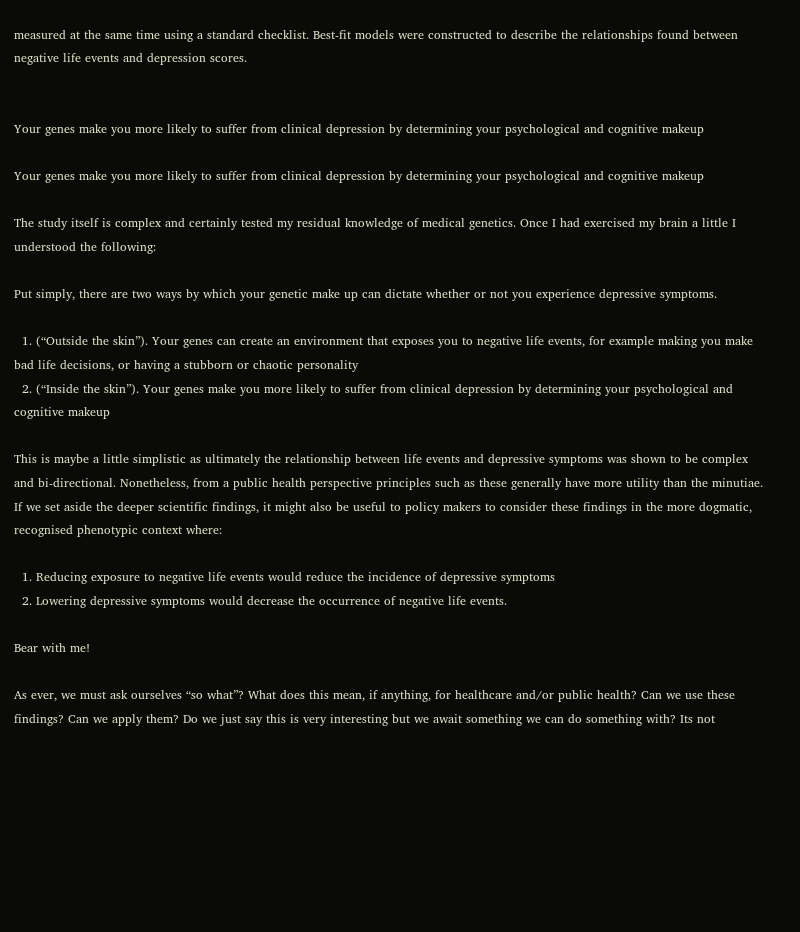measured at the same time using a standard checklist. Best-fit models were constructed to describe the relationships found between negative life events and depression scores.


Your genes make you more likely to suffer from clinical depression by determining your psychological and cognitive makeup

Your genes make you more likely to suffer from clinical depression by determining your psychological and cognitive makeup

The study itself is complex and certainly tested my residual knowledge of medical genetics. Once I had exercised my brain a little I understood the following:

Put simply, there are two ways by which your genetic make up can dictate whether or not you experience depressive symptoms.

  1. (“Outside the skin”). Your genes can create an environment that exposes you to negative life events, for example making you make bad life decisions, or having a stubborn or chaotic personality
  2. (“Inside the skin”). Your genes make you more likely to suffer from clinical depression by determining your psychological and cognitive makeup

This is maybe a little simplistic as ultimately the relationship between life events and depressive symptoms was shown to be complex and bi-directional. Nonetheless, from a public health perspective principles such as these generally have more utility than the minutiae. If we set aside the deeper scientific findings, it might also be useful to policy makers to consider these findings in the more dogmatic, recognised phenotypic context where:

  1. Reducing exposure to negative life events would reduce the incidence of depressive symptoms
  2. Lowering depressive symptoms would decrease the occurrence of negative life events.

Bear with me!

As ever, we must ask ourselves “so what”? What does this mean, if anything, for healthcare and/or public health? Can we use these findings? Can we apply them? Do we just say this is very interesting but we await something we can do something with? Its not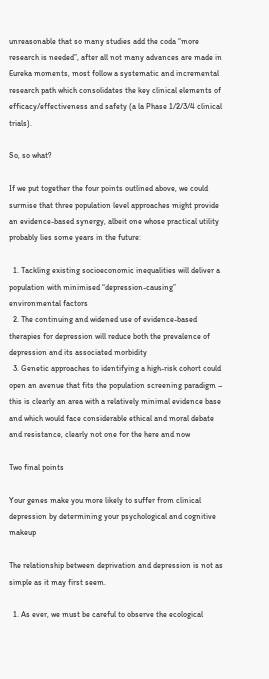unreasonable that so many studies add the coda “more research is needed”, after all not many advances are made in Eureka moments, most follow a systematic and incremental research path which consolidates the key clinical elements of efficacy/effectiveness and safety (a la Phase 1/2/3/4 clinical trials).

So, so what?

If we put together the four points outlined above, we could surmise that three population level approaches might provide an evidence-based synergy, albeit one whose practical utility probably lies some years in the future:

  1. Tackling existing socioeconomic inequalities will deliver a population with minimised “depression-causing” environmental factors
  2. The continuing and widened use of evidence-based therapies for depression will reduce both the prevalence of depression and its associated morbidity
  3. Genetic approaches to identifying a high-risk cohort could open an avenue that fits the population screening paradigm – this is clearly an area with a relatively minimal evidence base and which would face considerable ethical and moral debate and resistance, clearly not one for the here and now

Two final points

Your genes make you more likely to suffer from clinical depression by determining your psychological and cognitive makeup

The relationship between deprivation and depression is not as simple as it may first seem.

  1. As ever, we must be careful to observe the ecological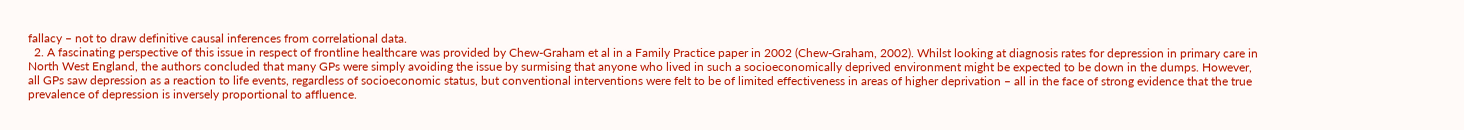fallacy – not to draw definitive causal inferences from correlational data.
  2. A fascinating perspective of this issue in respect of frontline healthcare was provided by Chew-Graham et al in a Family Practice paper in 2002 (Chew-Graham, 2002). Whilst looking at diagnosis rates for depression in primary care in North West England, the authors concluded that many GPs were simply avoiding the issue by surmising that anyone who lived in such a socioeconomically deprived environment might be expected to be down in the dumps. However, all GPs saw depression as a reaction to life events, regardless of socioeconomic status, but conventional interventions were felt to be of limited effectiveness in areas of higher deprivation – all in the face of strong evidence that the true prevalence of depression is inversely proportional to affluence.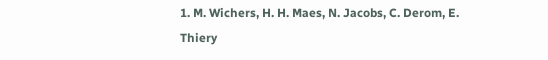1. M. Wichers, H. H. Maes, N. Jacobs, C. Derom, E. Thiery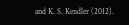and K. S. Kendler (2012).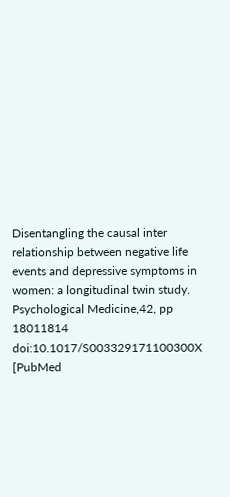Disentangling the causal inter relationship between negative life events and depressive symptoms in women: a longitudinal twin study. Psychological Medicine,42, pp 18011814 doi:10.1017/S003329171100300X [PubMed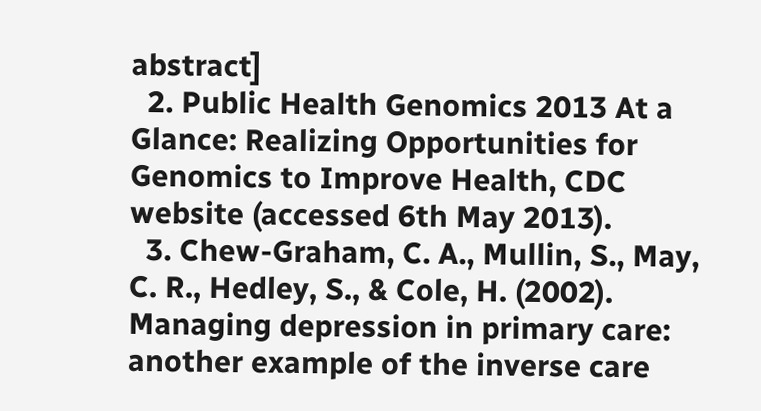abstract]
  2. Public Health Genomics 2013 At a Glance: Realizing Opportunities for Genomics to Improve Health, CDC website (accessed 6th May 2013).
  3. Chew-Graham, C. A., Mullin, S., May, C. R., Hedley, S., & Cole, H. (2002). Managing depression in primary care: another example of the inverse care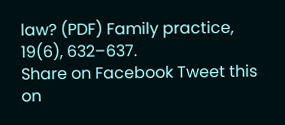law? (PDF) Family practice, 19(6), 632–637.
Share on Facebook Tweet this on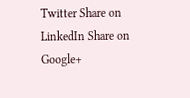Twitter Share on LinkedIn Share on Google+